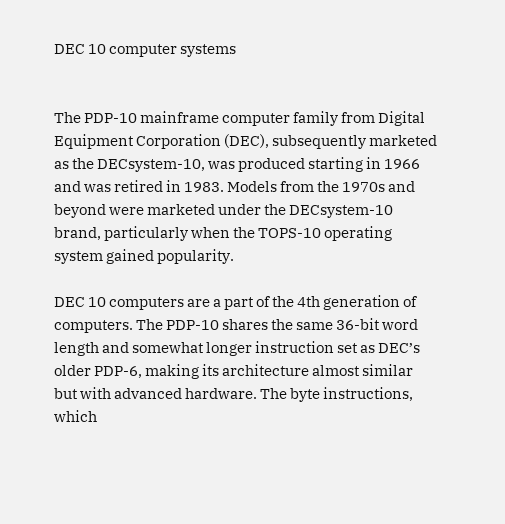DEC 10 computer systems


The PDP-10 mainframe computer family from Digital Equipment Corporation (DEC), subsequently marketed as the DECsystem-10, was produced starting in 1966 and was retired in 1983. Models from the 1970s and beyond were marketed under the DECsystem-10 brand, particularly when the TOPS-10 operating system gained popularity.

DEC 10 computers are a part of the 4th generation of computers. The PDP-10 shares the same 36-bit word length and somewhat longer instruction set as DEC’s older PDP-6, making its architecture almost similar but with advanced hardware. The byte instructions, which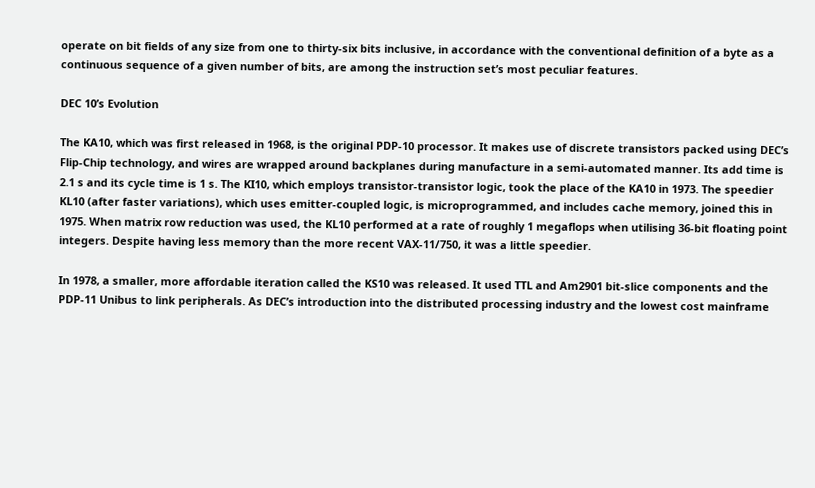operate on bit fields of any size from one to thirty-six bits inclusive, in accordance with the conventional definition of a byte as a continuous sequence of a given number of bits, are among the instruction set’s most peculiar features.

DEC 10’s Evolution

The KA10, which was first released in 1968, is the original PDP-10 processor. It makes use of discrete transistors packed using DEC’s Flip-Chip technology, and wires are wrapped around backplanes during manufacture in a semi-automated manner. Its add time is 2.1 s and its cycle time is 1 s. The KI10, which employs transistor-transistor logic, took the place of the KA10 in 1973. The speedier KL10 (after faster variations), which uses emitter-coupled logic, is microprogrammed, and includes cache memory, joined this in 1975. When matrix row reduction was used, the KL10 performed at a rate of roughly 1 megaflops when utilising 36-bit floating point integers. Despite having less memory than the more recent VAX-11/750, it was a little speedier.

In 1978, a smaller, more affordable iteration called the KS10 was released. It used TTL and Am2901 bit-slice components and the PDP-11 Unibus to link peripherals. As DEC’s introduction into the distributed processing industry and the lowest cost mainframe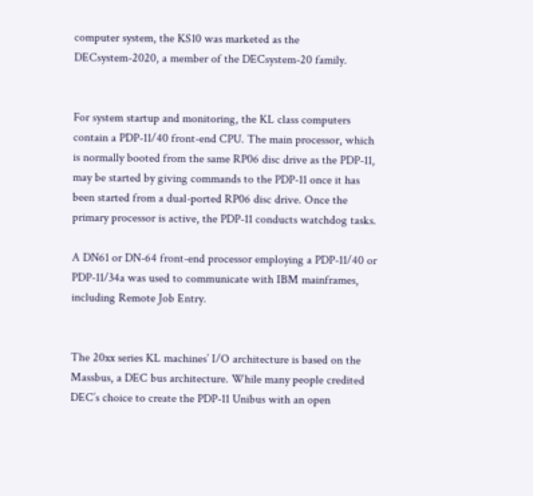computer system, the KS10 was marketed as the DECsystem-2020, a member of the DECsystem-20 family.


For system startup and monitoring, the KL class computers contain a PDP-11/40 front-end CPU. The main processor, which is normally booted from the same RP06 disc drive as the PDP-11, may be started by giving commands to the PDP-11 once it has been started from a dual-ported RP06 disc drive. Once the primary processor is active, the PDP-11 conducts watchdog tasks.

A DN61 or DN-64 front-end processor employing a PDP-11/40 or PDP-11/34a was used to communicate with IBM mainframes, including Remote Job Entry.


The 20xx series KL machines’ I/O architecture is based on the Massbus, a DEC bus architecture. While many people credited DEC’s choice to create the PDP-11 Unibus with an open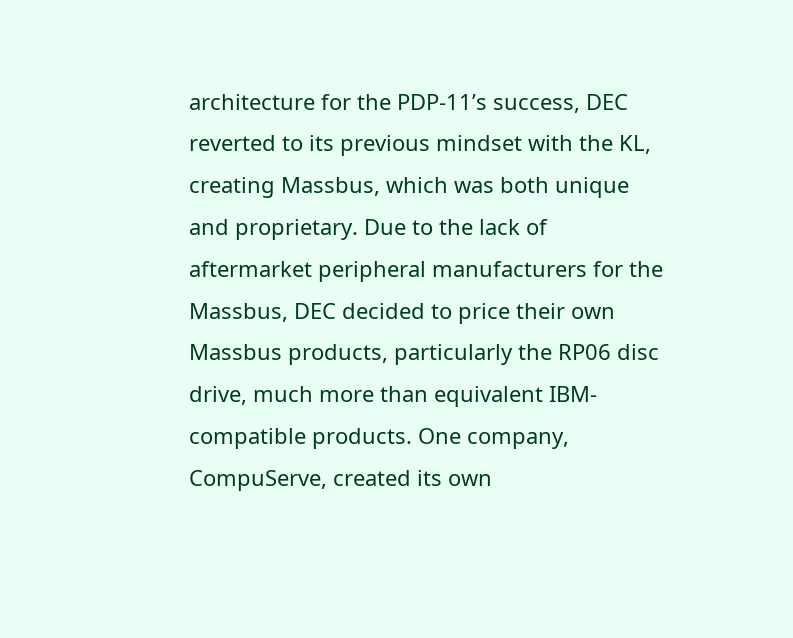architecture for the PDP-11’s success, DEC reverted to its previous mindset with the KL, creating Massbus, which was both unique and proprietary. Due to the lack of aftermarket peripheral manufacturers for the Massbus, DEC decided to price their own Massbus products, particularly the RP06 disc drive, much more than equivalent IBM-compatible products. One company, CompuServe, created its own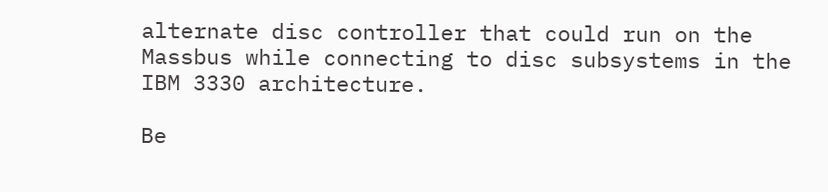alternate disc controller that could run on the Massbus while connecting to disc subsystems in the IBM 3330 architecture.

Be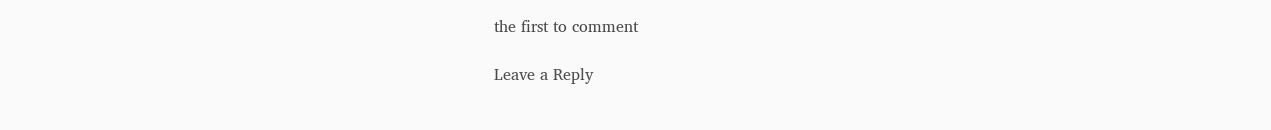the first to comment

Leave a Reply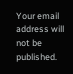Your email address will not be published.